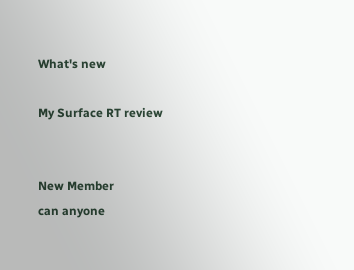What's new

My Surface RT review


New Member
can anyone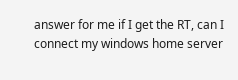answer for me if I get the RT, can I connect my windows home server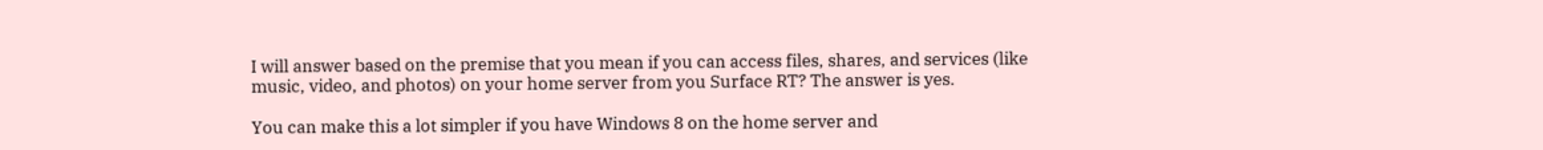I will answer based on the premise that you mean if you can access files, shares, and services (like music, video, and photos) on your home server from you Surface RT? The answer is yes.

You can make this a lot simpler if you have Windows 8 on the home server and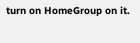turn on HomeGroup on it.